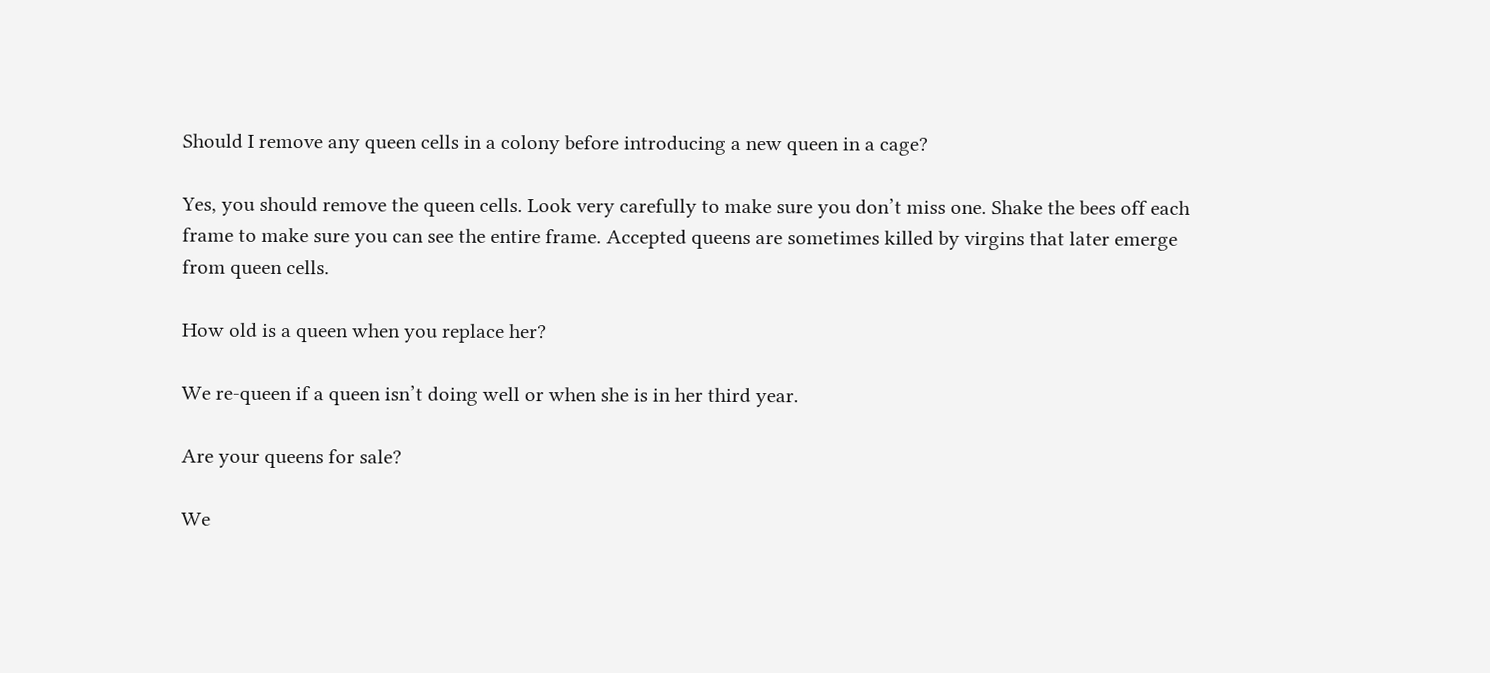Should I remove any queen cells in a colony before introducing a new queen in a cage?

Yes, you should remove the queen cells. Look very carefully to make sure you don’t miss one. Shake the bees off each frame to make sure you can see the entire frame. Accepted queens are sometimes killed by virgins that later emerge from queen cells.

How old is a queen when you replace her?

We re-queen if a queen isn’t doing well or when she is in her third year.

Are your queens for sale?

We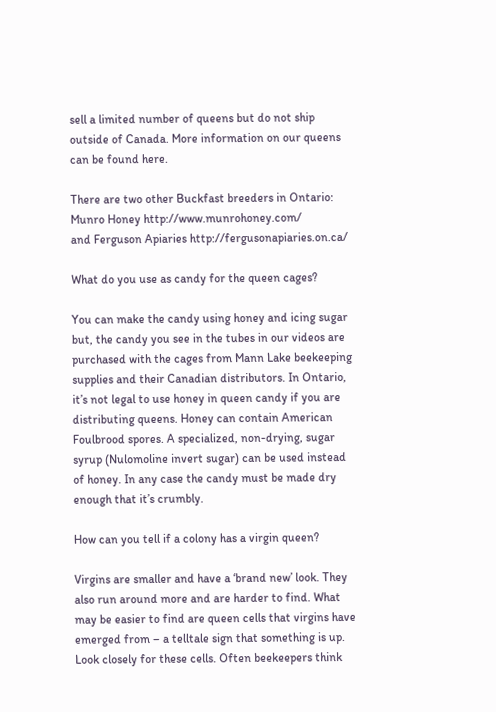sell a limited number of queens but do not ship outside of Canada. More information on our queens can be found here.

There are two other Buckfast breeders in Ontario:
Munro Honey http://www.munrohoney.com/
and Ferguson Apiaries http://fergusonapiaries.on.ca/

What do you use as candy for the queen cages?

You can make the candy using honey and icing sugar but, the candy you see in the tubes in our videos are purchased with the cages from Mann Lake beekeeping supplies and their Canadian distributors. In Ontario, it’s not legal to use honey in queen candy if you are distributing queens. Honey can contain American Foulbrood spores. A specialized, non-drying, sugar syrup (Nulomoline invert sugar) can be used instead of honey. In any case the candy must be made dry enough that it’s crumbly.

How can you tell if a colony has a virgin queen?

Virgins are smaller and have a ‘brand new’ look. They also run around more and are harder to find. What may be easier to find are queen cells that virgins have emerged from – a telltale sign that something is up. Look closely for these cells. Often beekeepers think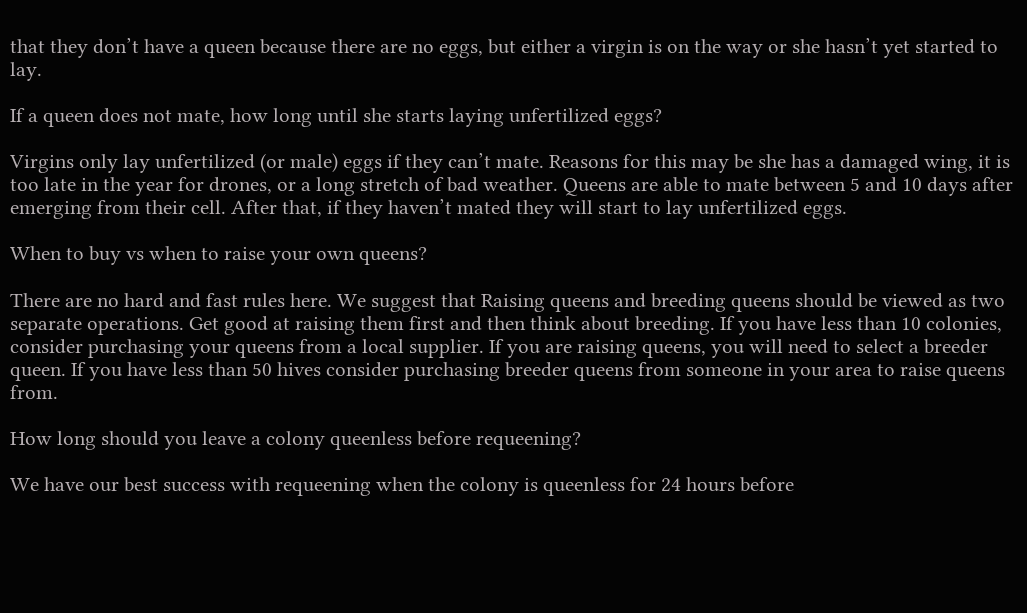that they don’t have a queen because there are no eggs, but either a virgin is on the way or she hasn’t yet started to lay.

If a queen does not mate, how long until she starts laying unfertilized eggs?

Virgins only lay unfertilized (or male) eggs if they can’t mate. Reasons for this may be she has a damaged wing, it is too late in the year for drones, or a long stretch of bad weather. Queens are able to mate between 5 and 10 days after emerging from their cell. After that, if they haven’t mated they will start to lay unfertilized eggs.

When to buy vs when to raise your own queens?

There are no hard and fast rules here. We suggest that Raising queens and breeding queens should be viewed as two separate operations. Get good at raising them first and then think about breeding. If you have less than 10 colonies, consider purchasing your queens from a local supplier. If you are raising queens, you will need to select a breeder queen. If you have less than 50 hives consider purchasing breeder queens from someone in your area to raise queens from.

How long should you leave a colony queenless before requeening?

We have our best success with requeening when the colony is queenless for 24 hours before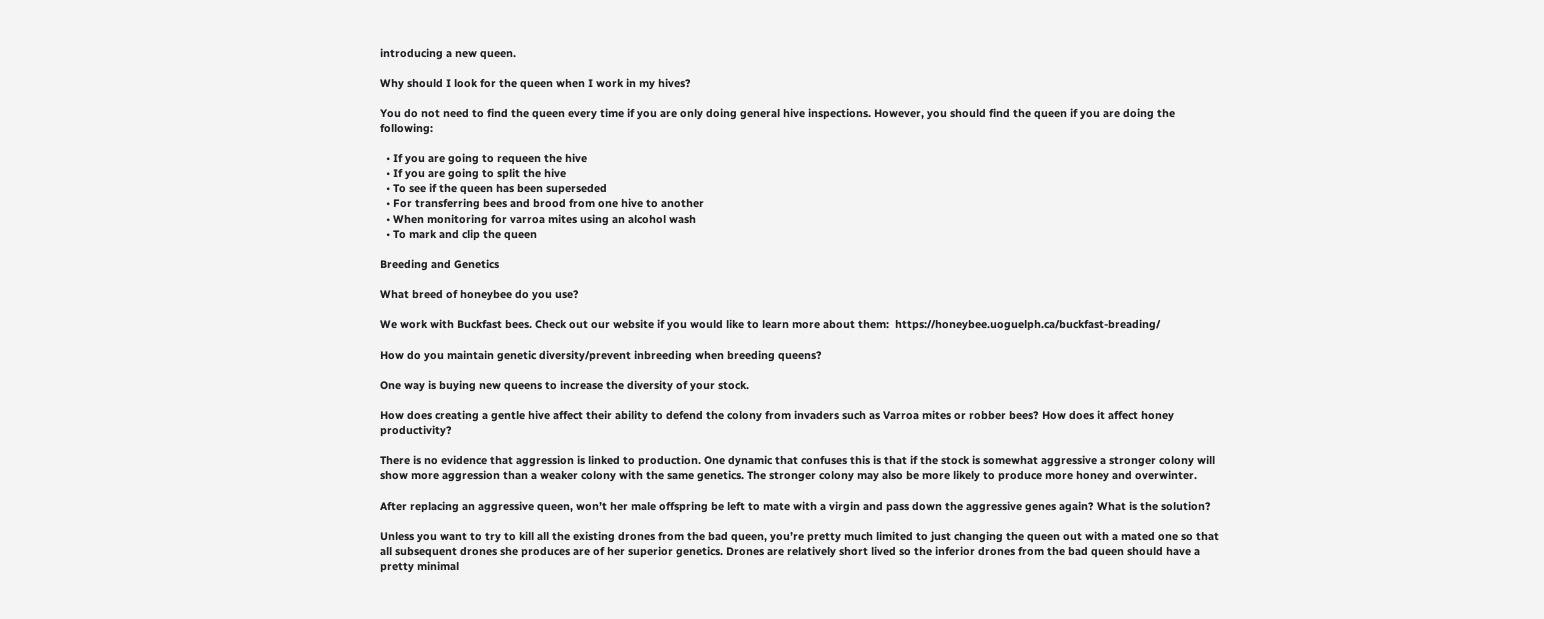introducing a new queen.

Why should I look for the queen when I work in my hives?

You do not need to find the queen every time if you are only doing general hive inspections. However, you should find the queen if you are doing the following:

  • If you are going to requeen the hive
  • If you are going to split the hive
  • To see if the queen has been superseded
  • For transferring bees and brood from one hive to another
  • When monitoring for varroa mites using an alcohol wash
  • To mark and clip the queen

Breeding and Genetics

What breed of honeybee do you use?

We work with Buckfast bees. Check out our website if you would like to learn more about them:  https://honeybee.uoguelph.ca/buckfast-breading/

How do you maintain genetic diversity/prevent inbreeding when breeding queens?

One way is buying new queens to increase the diversity of your stock.

How does creating a gentle hive affect their ability to defend the colony from invaders such as Varroa mites or robber bees? How does it affect honey productivity?

There is no evidence that aggression is linked to production. One dynamic that confuses this is that if the stock is somewhat aggressive a stronger colony will show more aggression than a weaker colony with the same genetics. The stronger colony may also be more likely to produce more honey and overwinter.

After replacing an aggressive queen, won’t her male offspring be left to mate with a virgin and pass down the aggressive genes again? What is the solution?

Unless you want to try to kill all the existing drones from the bad queen, you’re pretty much limited to just changing the queen out with a mated one so that all subsequent drones she produces are of her superior genetics. Drones are relatively short lived so the inferior drones from the bad queen should have a pretty minimal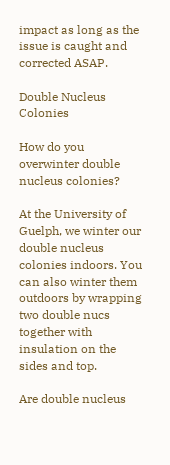impact as long as the issue is caught and corrected ASAP.

Double Nucleus Colonies

How do you overwinter double nucleus colonies?

At the University of Guelph, we winter our double nucleus colonies indoors. You can also winter them outdoors by wrapping two double nucs together with insulation on the sides and top.

Are double nucleus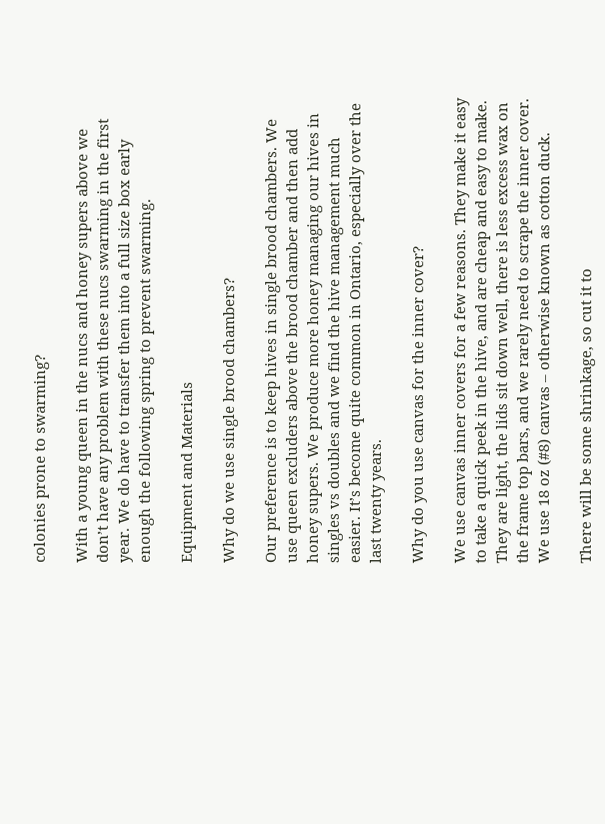colonies prone to swarming?

With a young queen in the nucs and honey supers above we don’t have any problem with these nucs swarming in the first year. We do have to transfer them into a full size box early enough the following spring to prevent swarming.

Equipment and Materials

Why do we use single brood chambers?

Our preference is to keep hives in single brood chambers. We use queen excluders above the brood chamber and then add honey supers. We produce more honey managing our hives in singles vs doubles and we find the hive management much easier. It’s become quite common in Ontario, especially over the last twenty years.

Why do you use canvas for the inner cover?

We use canvas inner covers for a few reasons. They make it easy to take a quick peek in the hive, and are cheap and easy to make. They are light, the lids sit down well, there is less excess wax on the frame top bars, and we rarely need to scrape the inner cover. We use 18 oz (#8) canvas – otherwise known as cotton duck.

There will be some shrinkage, so cut it to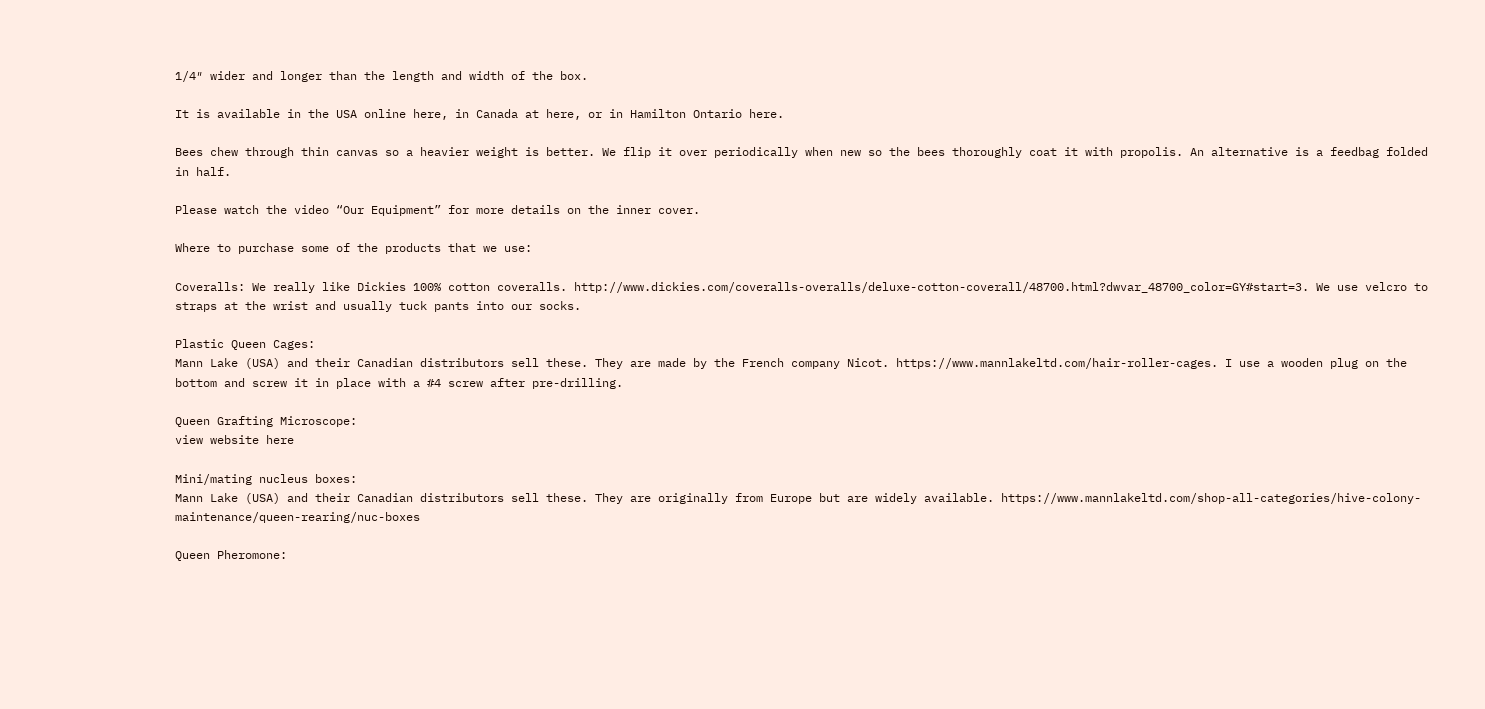1/4″ wider and longer than the length and width of the box.

It is available in the USA online here, in Canada at here, or in Hamilton Ontario here.

Bees chew through thin canvas so a heavier weight is better. We flip it over periodically when new so the bees thoroughly coat it with propolis. An alternative is a feedbag folded in half.

Please watch the video “Our Equipment” for more details on the inner cover.

Where to purchase some of the products that we use:

Coveralls: We really like Dickies 100% cotton coveralls. http://www.dickies.com/coveralls-overalls/deluxe-cotton-coverall/48700.html?dwvar_48700_color=GY#start=3. We use velcro to straps at the wrist and usually tuck pants into our socks.

Plastic Queen Cages:
Mann Lake (USA) and their Canadian distributors sell these. They are made by the French company Nicot. https://www.mannlakeltd.com/hair-roller-cages. I use a wooden plug on the bottom and screw it in place with a #4 screw after pre-drilling.

Queen Grafting Microscope:
view website here

Mini/mating nucleus boxes:
Mann Lake (USA) and their Canadian distributors sell these. They are originally from Europe but are widely available. https://www.mannlakeltd.com/shop-all-categories/hive-colony-maintenance/queen-rearing/nuc-boxes

Queen Pheromone: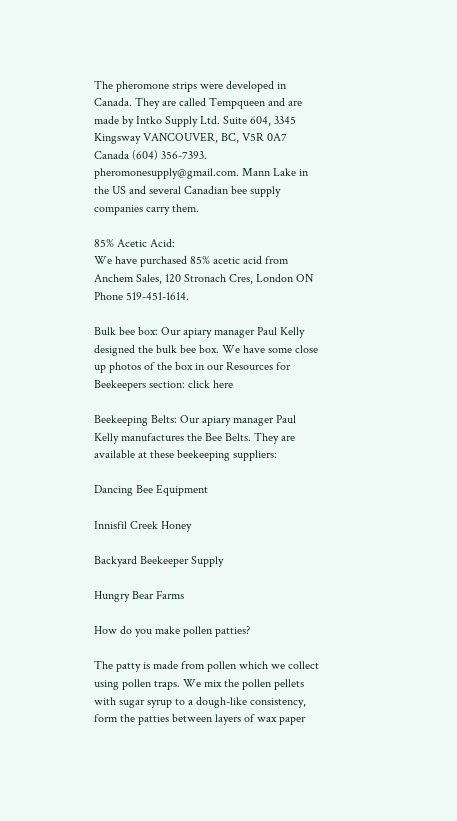The pheromone strips were developed in Canada. They are called Tempqueen and are made by Intko Supply Ltd. Suite 604, 3345 Kingsway VANCOUVER, BC, V5R 0A7 Canada (604) 356-7393. pheromonesupply@gmail.com. Mann Lake in the US and several Canadian bee supply companies carry them.

85% Acetic Acid:
We have purchased 85% acetic acid from Anchem Sales, 120 Stronach Cres, London ON Phone 519-451-1614.

Bulk bee box: Our apiary manager Paul Kelly designed the bulk bee box. We have some close up photos of the box in our Resources for Beekeepers section: click here

Beekeeping Belts: Our apiary manager Paul Kelly manufactures the Bee Belts. They are available at these beekeeping suppliers:

Dancing Bee Equipment

Innisfil Creek Honey

Backyard Beekeeper Supply

Hungry Bear Farms

How do you make pollen patties?

The patty is made from pollen which we collect using pollen traps. We mix the pollen pellets with sugar syrup to a dough-like consistency, form the patties between layers of wax paper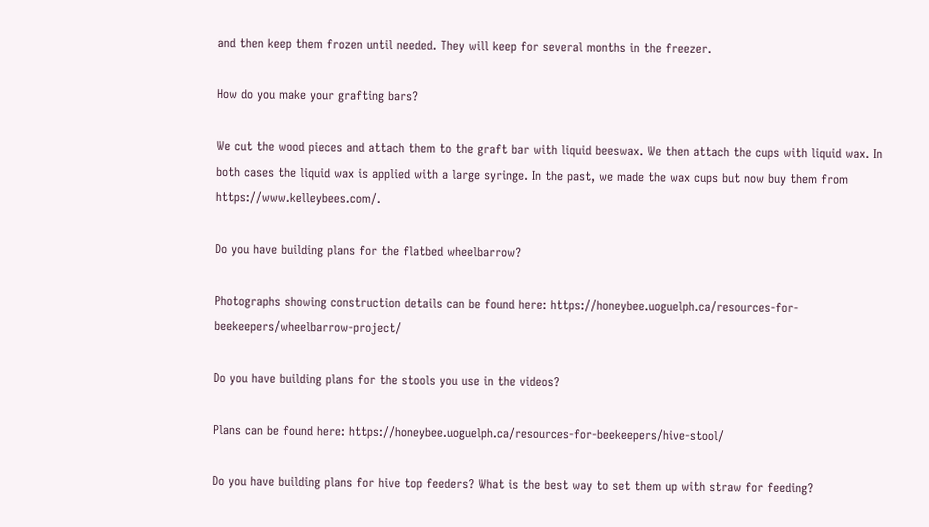and then keep them frozen until needed. They will keep for several months in the freezer.

How do you make your grafting bars?

We cut the wood pieces and attach them to the graft bar with liquid beeswax. We then attach the cups with liquid wax. In both cases the liquid wax is applied with a large syringe. In the past, we made the wax cups but now buy them from https://www.kelleybees.com/.

Do you have building plans for the flatbed wheelbarrow?

Photographs showing construction details can be found here: https://honeybee.uoguelph.ca/resources-for-beekeepers/wheelbarrow-project/

Do you have building plans for the stools you use in the videos?

Plans can be found here: https://honeybee.uoguelph.ca/resources-for-beekeepers/hive-stool/

Do you have building plans for hive top feeders? What is the best way to set them up with straw for feeding?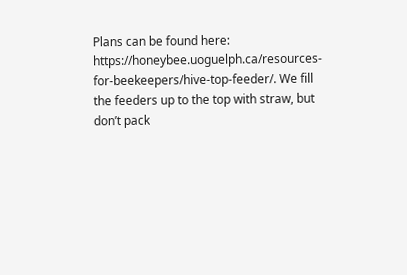Plans can be found here: https://honeybee.uoguelph.ca/resources-for-beekeepers/hive-top-feeder/. We fill the feeders up to the top with straw, but don’t pack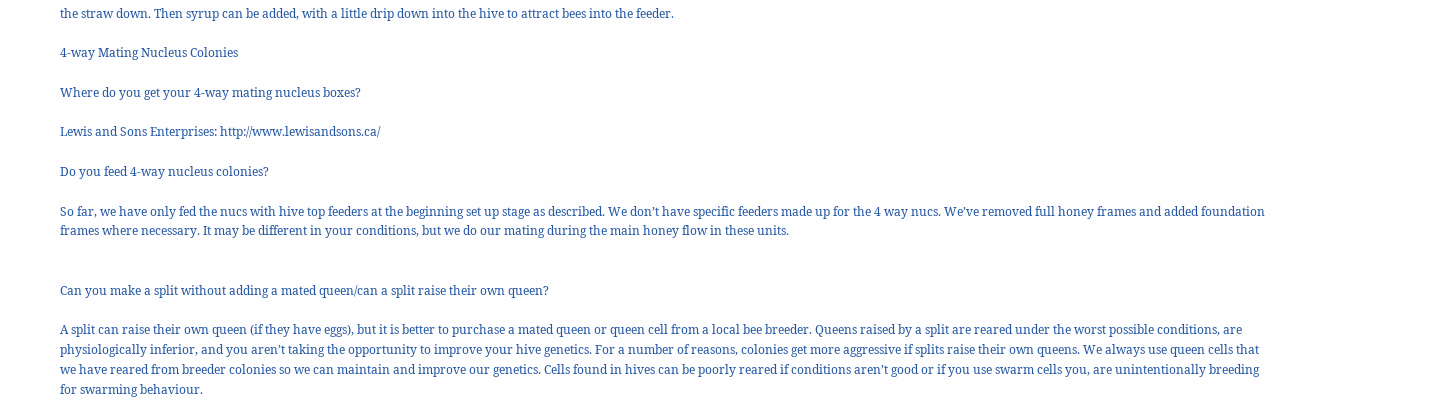the straw down. Then syrup can be added, with a little drip down into the hive to attract bees into the feeder.

4-way Mating Nucleus Colonies

Where do you get your 4-way mating nucleus boxes?

Lewis and Sons Enterprises: http://www.lewisandsons.ca/

Do you feed 4-way nucleus colonies?

So far, we have only fed the nucs with hive top feeders at the beginning set up stage as described. We don’t have specific feeders made up for the 4 way nucs. We’ve removed full honey frames and added foundation frames where necessary. It may be different in your conditions, but we do our mating during the main honey flow in these units.


Can you make a split without adding a mated queen/can a split raise their own queen?

A split can raise their own queen (if they have eggs), but it is better to purchase a mated queen or queen cell from a local bee breeder. Queens raised by a split are reared under the worst possible conditions, are physiologically inferior, and you aren’t taking the opportunity to improve your hive genetics. For a number of reasons, colonies get more aggressive if splits raise their own queens. We always use queen cells that we have reared from breeder colonies so we can maintain and improve our genetics. Cells found in hives can be poorly reared if conditions aren’t good or if you use swarm cells you, are unintentionally breeding for swarming behaviour.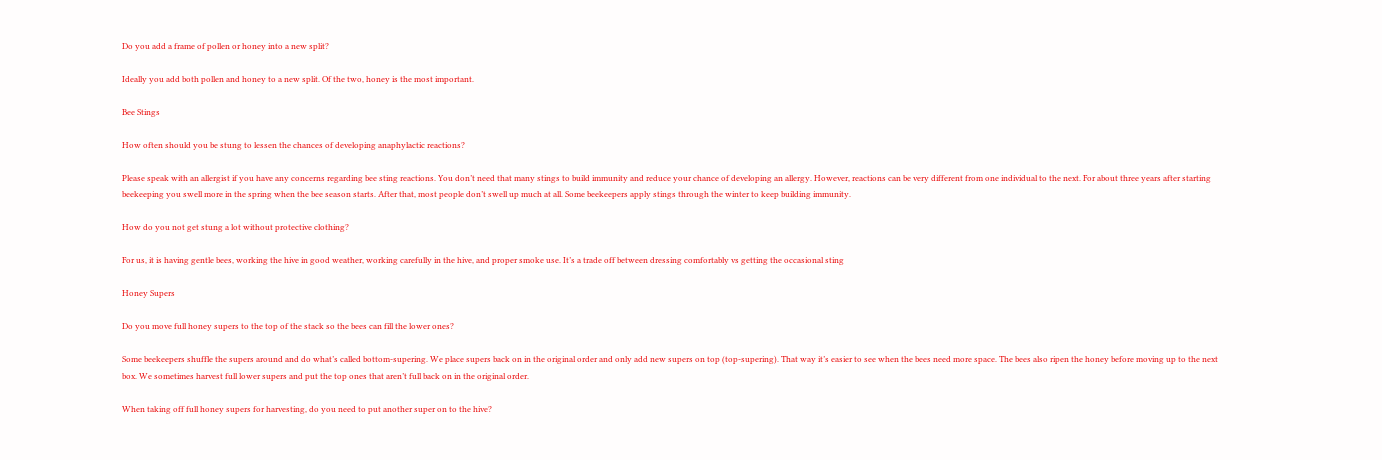Do you add a frame of pollen or honey into a new split?

Ideally you add both pollen and honey to a new split. Of the two, honey is the most important.

Bee Stings

How often should you be stung to lessen the chances of developing anaphylactic reactions?

Please speak with an allergist if you have any concerns regarding bee sting reactions. You don’t need that many stings to build immunity and reduce your chance of developing an allergy. However, reactions can be very different from one individual to the next. For about three years after starting beekeeping you swell more in the spring when the bee season starts. After that, most people don’t swell up much at all. Some beekeepers apply stings through the winter to keep building immunity.

How do you not get stung a lot without protective clothing?

For us, it is having gentle bees, working the hive in good weather, working carefully in the hive, and proper smoke use. It’s a trade off between dressing comfortably vs getting the occasional sting

Honey Supers

Do you move full honey supers to the top of the stack so the bees can fill the lower ones?

Some beekeepers shuffle the supers around and do what’s called bottom-supering. We place supers back on in the original order and only add new supers on top (top-supering). That way it’s easier to see when the bees need more space. The bees also ripen the honey before moving up to the next box. We sometimes harvest full lower supers and put the top ones that aren’t full back on in the original order.

When taking off full honey supers for harvesting, do you need to put another super on to the hive?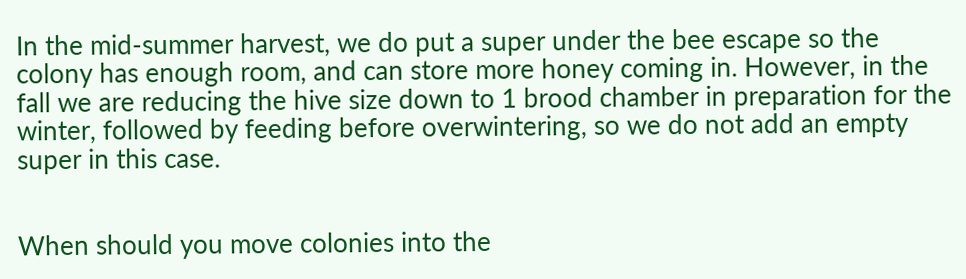In the mid-summer harvest, we do put a super under the bee escape so the colony has enough room, and can store more honey coming in. However, in the fall we are reducing the hive size down to 1 brood chamber in preparation for the winter, followed by feeding before overwintering, so we do not add an empty super in this case.


When should you move colonies into the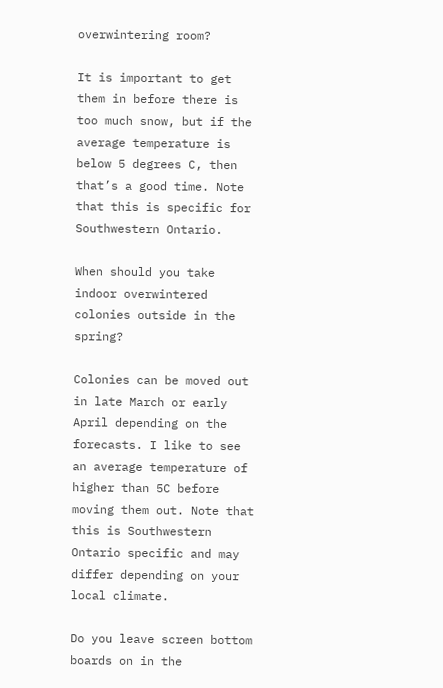overwintering room?

It is important to get them in before there is too much snow, but if the average temperature is below 5 degrees C, then that’s a good time. Note that this is specific for Southwestern Ontario.

When should you take indoor overwintered colonies outside in the spring?

Colonies can be moved out in late March or early April depending on the forecasts. I like to see an average temperature of higher than 5C before moving them out. Note that this is Southwestern Ontario specific and may differ depending on your local climate.

Do you leave screen bottom boards on in the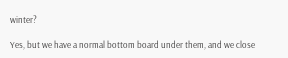winter?

Yes, but we have a normal bottom board under them, and we close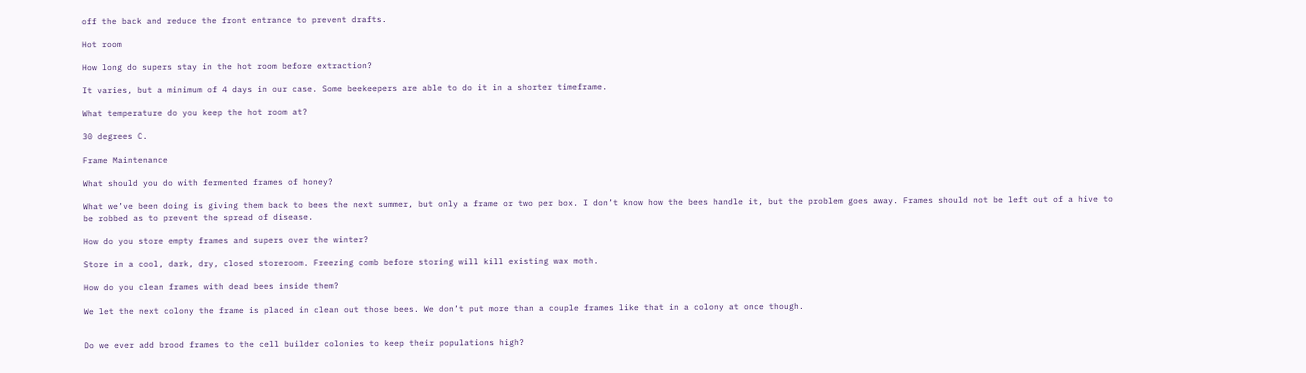off the back and reduce the front entrance to prevent drafts.

Hot room

How long do supers stay in the hot room before extraction?

It varies, but a minimum of 4 days in our case. Some beekeepers are able to do it in a shorter timeframe.

What temperature do you keep the hot room at?

30 degrees C.

Frame Maintenance

What should you do with fermented frames of honey?

What we’ve been doing is giving them back to bees the next summer, but only a frame or two per box. I don’t know how the bees handle it, but the problem goes away. Frames should not be left out of a hive to be robbed as to prevent the spread of disease.

How do you store empty frames and supers over the winter?

Store in a cool, dark, dry, closed storeroom. Freezing comb before storing will kill existing wax moth.

How do you clean frames with dead bees inside them?

We let the next colony the frame is placed in clean out those bees. We don’t put more than a couple frames like that in a colony at once though.


Do we ever add brood frames to the cell builder colonies to keep their populations high?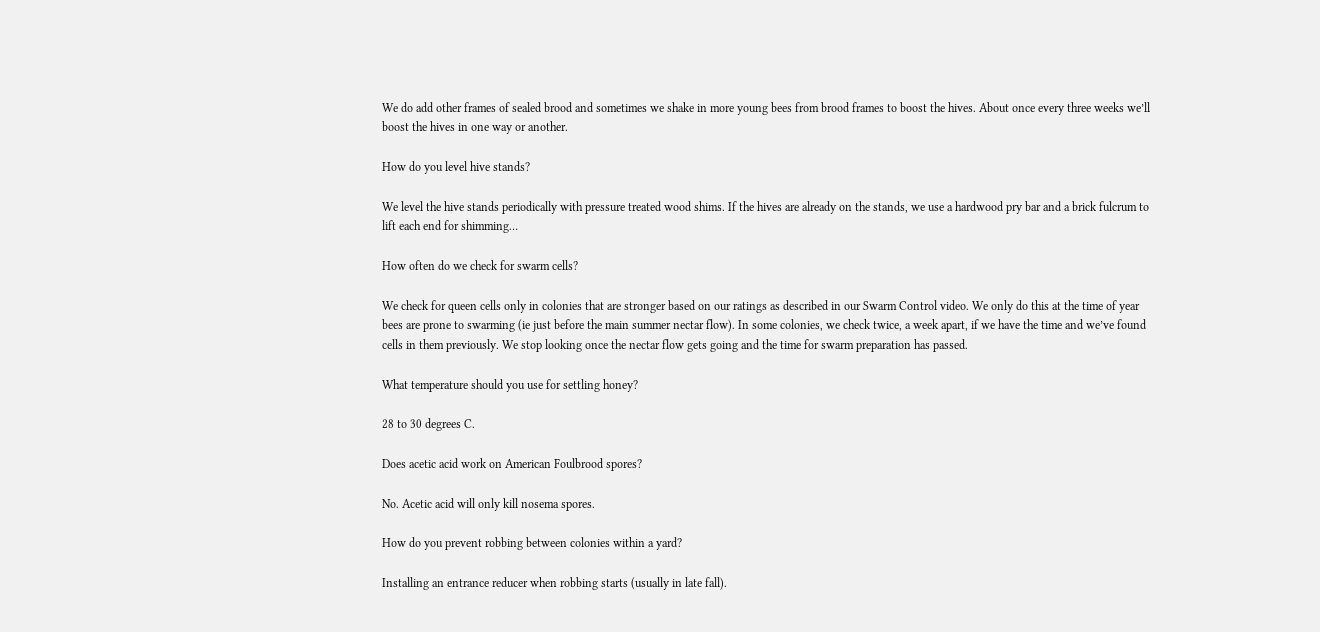We do add other frames of sealed brood and sometimes we shake in more young bees from brood frames to boost the hives. About once every three weeks we’ll boost the hives in one way or another.

How do you level hive stands?

We level the hive stands periodically with pressure treated wood shims. If the hives are already on the stands, we use a hardwood pry bar and a brick fulcrum to lift each end for shimming…

How often do we check for swarm cells?

We check for queen cells only in colonies that are stronger based on our ratings as described in our Swarm Control video. We only do this at the time of year bees are prone to swarming (ie just before the main summer nectar flow). In some colonies, we check twice, a week apart, if we have the time and we’ve found cells in them previously. We stop looking once the nectar flow gets going and the time for swarm preparation has passed.

What temperature should you use for settling honey?

28 to 30 degrees C.

Does acetic acid work on American Foulbrood spores?

No. Acetic acid will only kill nosema spores.

How do you prevent robbing between colonies within a yard?

Installing an entrance reducer when robbing starts (usually in late fall).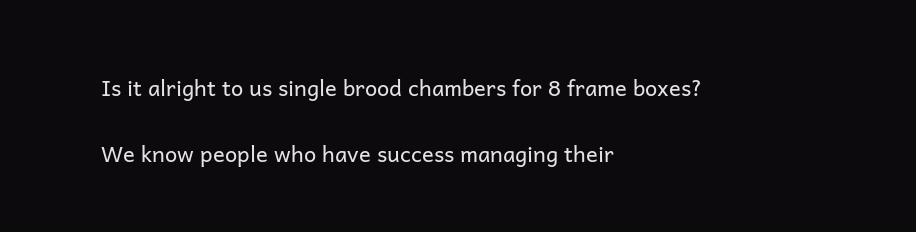Is it alright to us single brood chambers for 8 frame boxes?

We know people who have success managing their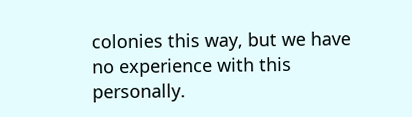colonies this way, but we have no experience with this personally.